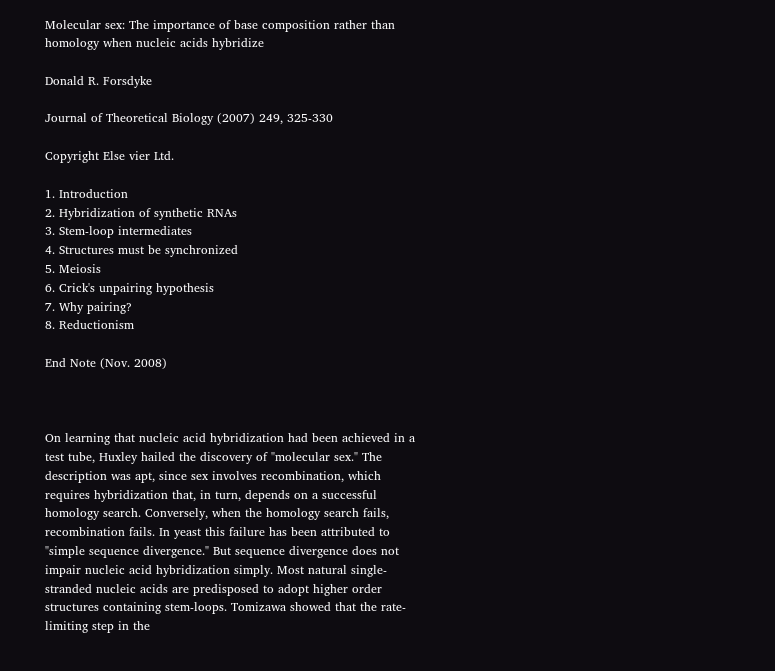Molecular sex: The importance of base composition rather than homology when nucleic acids hybridize

Donald R. Forsdyke

Journal of Theoretical Biology (2007) 249, 325-330

Copyright Else vier Ltd.

1. Introduction
2. Hybridization of synthetic RNAs
3. Stem-loop intermediates
4. Structures must be synchronized
5. Meiosis
6. Crick's unpairing hypothesis
7. Why pairing?
8. Reductionism

End Note (Nov. 2008)



On learning that nucleic acid hybridization had been achieved in a test tube, Huxley hailed the discovery of "molecular sex." The description was apt, since sex involves recombination, which requires hybridization that, in turn, depends on a successful homology search. Conversely, when the homology search fails, recombination fails. In yeast this failure has been attributed to "simple sequence divergence." But sequence divergence does not impair nucleic acid hybridization simply. Most natural single-stranded nucleic acids are predisposed to adopt higher order structures containing stem-loops. Tomizawa showed that the rate-limiting step in the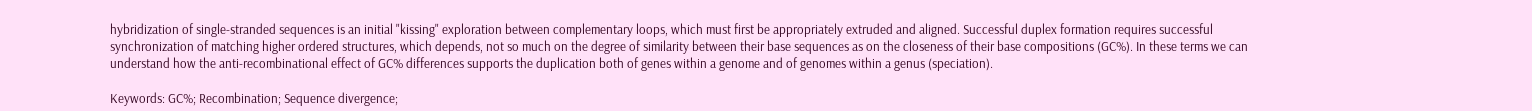hybridization of single-stranded sequences is an initial "kissing" exploration between complementary loops, which must first be appropriately extruded and aligned. Successful duplex formation requires successful synchronization of matching higher ordered structures, which depends, not so much on the degree of similarity between their base sequences as on the closeness of their base compositions (GC%). In these terms we can understand how the anti-recombinational effect of GC% differences supports the duplication both of genes within a genome and of genomes within a genus (speciation).

Keywords: GC%; Recombination; Sequence divergence;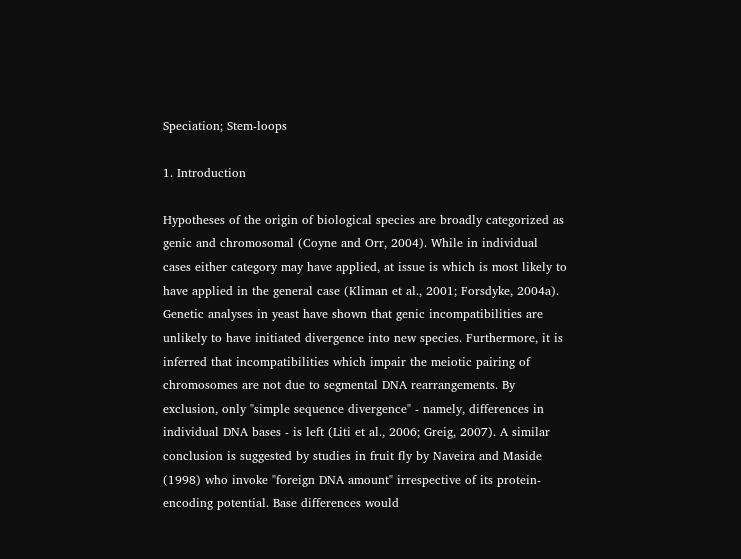Speciation; Stem-loops

1. Introduction

Hypotheses of the origin of biological species are broadly categorized as genic and chromosomal (Coyne and Orr, 2004). While in individual cases either category may have applied, at issue is which is most likely to have applied in the general case (Kliman et al., 2001; Forsdyke, 2004a). Genetic analyses in yeast have shown that genic incompatibilities are unlikely to have initiated divergence into new species. Furthermore, it is inferred that incompatibilities which impair the meiotic pairing of chromosomes are not due to segmental DNA rearrangements. By exclusion, only "simple sequence divergence" - namely, differences in individual DNA bases - is left (Liti et al., 2006; Greig, 2007). A similar conclusion is suggested by studies in fruit fly by Naveira and Maside (1998) who invoke "foreign DNA amount" irrespective of its protein-encoding potential. Base differences would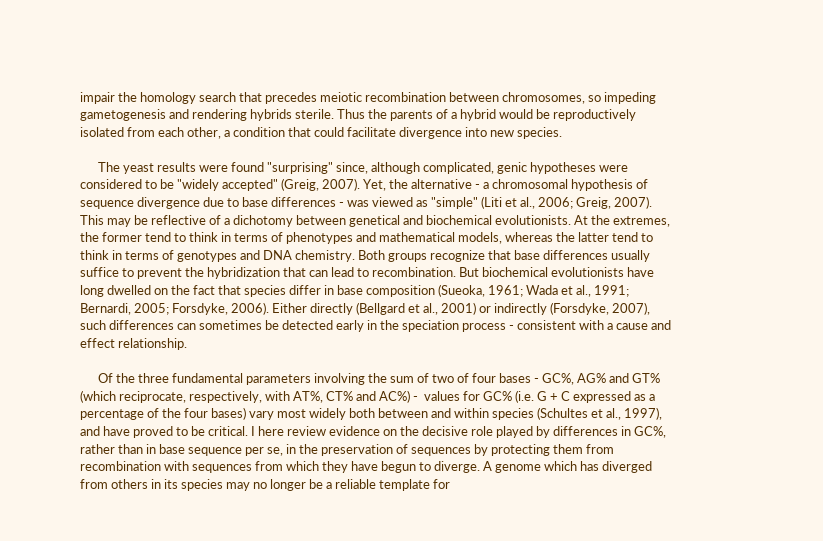impair the homology search that precedes meiotic recombination between chromosomes, so impeding gametogenesis and rendering hybrids sterile. Thus the parents of a hybrid would be reproductively isolated from each other, a condition that could facilitate divergence into new species.

      The yeast results were found "surprising" since, although complicated, genic hypotheses were considered to be "widely accepted" (Greig, 2007). Yet, the alternative - a chromosomal hypothesis of sequence divergence due to base differences - was viewed as "simple" (Liti et al., 2006; Greig, 2007). This may be reflective of a dichotomy between genetical and biochemical evolutionists. At the extremes, the former tend to think in terms of phenotypes and mathematical models, whereas the latter tend to think in terms of genotypes and DNA chemistry. Both groups recognize that base differences usually suffice to prevent the hybridization that can lead to recombination. But biochemical evolutionists have long dwelled on the fact that species differ in base composition (Sueoka, 1961; Wada et al., 1991; Bernardi, 2005; Forsdyke, 2006). Either directly (Bellgard et al., 2001) or indirectly (Forsdyke, 2007), such differences can sometimes be detected early in the speciation process - consistent with a cause and effect relationship.

      Of the three fundamental parameters involving the sum of two of four bases - GC%, AG% and GT% (which reciprocate, respectively, with AT%, CT% and AC%) -  values for GC% (i.e. G + C expressed as a percentage of the four bases) vary most widely both between and within species (Schultes et al., 1997), and have proved to be critical. I here review evidence on the decisive role played by differences in GC%, rather than in base sequence per se, in the preservation of sequences by protecting them from recombination with sequences from which they have begun to diverge. A genome which has diverged from others in its species may no longer be a reliable template for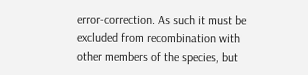error-correction. As such it must be excluded from recombination with other members of the species, but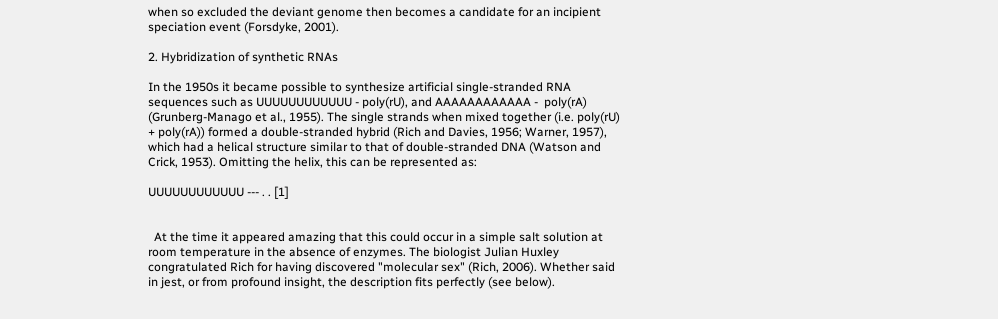when so excluded the deviant genome then becomes a candidate for an incipient speciation event (Forsdyke, 2001).

2. Hybridization of synthetic RNAs

In the 1950s it became possible to synthesize artificial single-stranded RNA sequences such as UUUUUUUUUUUU - poly(rU), and AAAAAAAAAAAA -  poly(rA) (Grunberg-Manago et al., 1955). The single strands when mixed together (i.e. poly(rU) + poly(rA)) formed a double-stranded hybrid (Rich and Davies, 1956; Warner, 1957), which had a helical structure similar to that of double-stranded DNA (Watson and Crick, 1953). Omitting the helix, this can be represented as:

UUUUUUUUUUUU --- . . [1]


  At the time it appeared amazing that this could occur in a simple salt solution at room temperature in the absence of enzymes. The biologist Julian Huxley congratulated Rich for having discovered "molecular sex" (Rich, 2006). Whether said in jest, or from profound insight, the description fits perfectly (see below).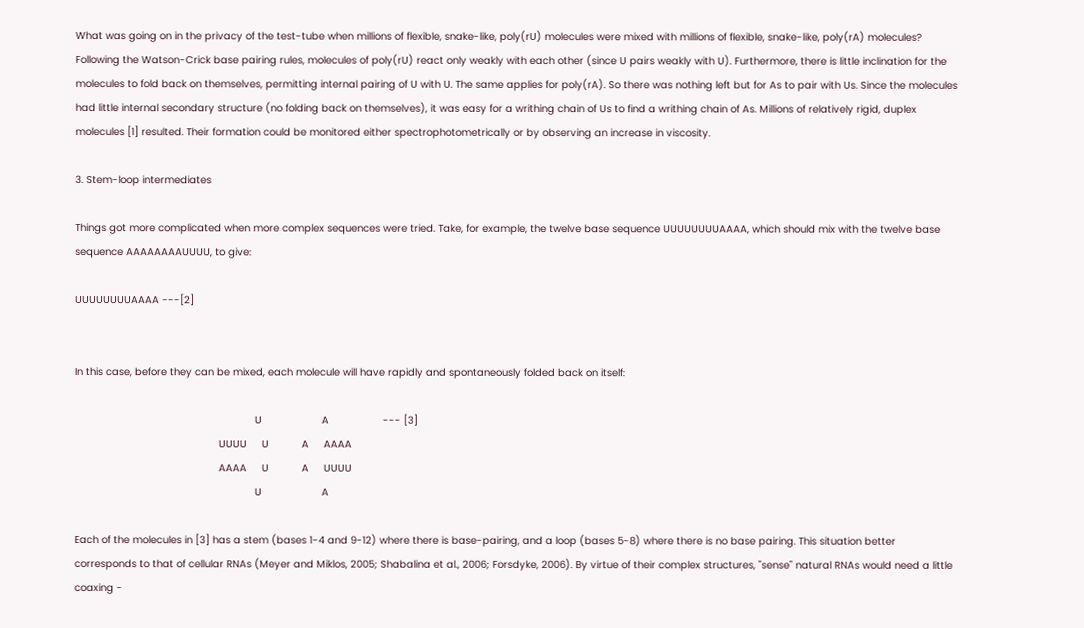What was going on in the privacy of the test-tube when millions of flexible, snake-like, poly(rU) molecules were mixed with millions of flexible, snake-like, poly(rA) molecules? Following the Watson-Crick base pairing rules, molecules of poly(rU) react only weakly with each other (since U pairs weakly with U). Furthermore, there is little inclination for the molecules to fold back on themselves, permitting internal pairing of U with U. The same applies for poly(rA). So there was nothing left but for As to pair with Us. Since the molecules had little internal secondary structure (no folding back on themselves), it was easy for a writhing chain of Us to find a writhing chain of As. Millions of relatively rigid, duplex molecules [1] resulted. Their formation could be monitored either spectrophotometrically or by observing an increase in viscosity.

3. Stem-loop intermediates

Things got more complicated when more complex sequences were tried. Take, for example, the twelve base sequence UUUUUUUUAAAA, which should mix with the twelve base sequence AAAAAAAAUUUU, to give:

UUUUUUUUAAAA ---[2]


In this case, before they can be mixed, each molecule will have rapidly and spontaneously folded back on itself:

                                                            U                    A                  --- [3]
                                                UUUU     U           A     AAAA
                                                AAAA     U           A     UUUU
                                                            U                    A

Each of the molecules in [3] has a stem (bases 1-4 and 9-12) where there is base-pairing, and a loop (bases 5-8) where there is no base pairing. This situation better corresponds to that of cellular RNAs (Meyer and Miklos, 2005; Shabalina et al., 2006; Forsdyke, 2006). By virtue of their complex structures, "sense" natural RNAs would need a little coaxing -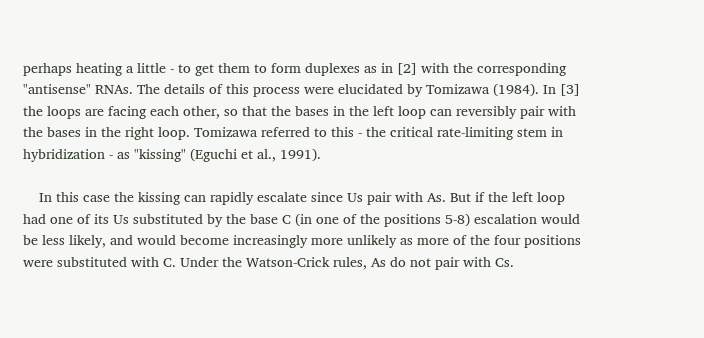perhaps heating a little - to get them to form duplexes as in [2] with the corresponding "antisense" RNAs. The details of this process were elucidated by Tomizawa (1984). In [3] the loops are facing each other, so that the bases in the left loop can reversibly pair with the bases in the right loop. Tomizawa referred to this - the critical rate-limiting stem in hybridization - as "kissing" (Eguchi et al., 1991).

    In this case the kissing can rapidly escalate since Us pair with As. But if the left loop had one of its Us substituted by the base C (in one of the positions 5-8) escalation would be less likely, and would become increasingly more unlikely as more of the four positions were substituted with C. Under the Watson-Crick rules, As do not pair with Cs.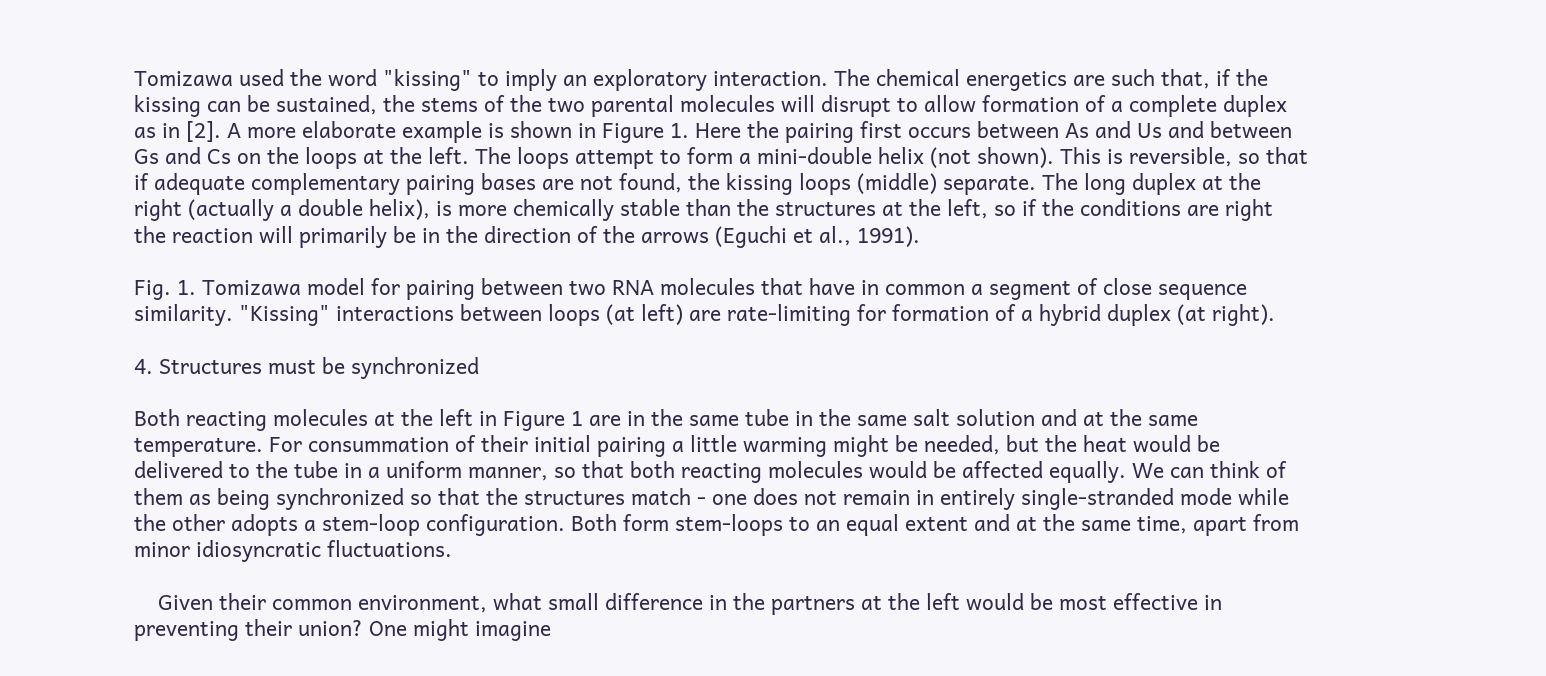Tomizawa used the word "kissing" to imply an exploratory interaction. The chemical energetics are such that, if the kissing can be sustained, the stems of the two parental molecules will disrupt to allow formation of a complete duplex as in [2]. A more elaborate example is shown in Figure 1. Here the pairing first occurs between As and Us and between Gs and Cs on the loops at the left. The loops attempt to form a mini-double helix (not shown). This is reversible, so that if adequate complementary pairing bases are not found, the kissing loops (middle) separate. The long duplex at the right (actually a double helix), is more chemically stable than the structures at the left, so if the conditions are right the reaction will primarily be in the direction of the arrows (Eguchi et al., 1991).

Fig. 1. Tomizawa model for pairing between two RNA molecules that have in common a segment of close sequence similarity. "Kissing" interactions between loops (at left) are rate-limiting for formation of a hybrid duplex (at right).

4. Structures must be synchronized

Both reacting molecules at the left in Figure 1 are in the same tube in the same salt solution and at the same temperature. For consummation of their initial pairing a little warming might be needed, but the heat would be delivered to the tube in a uniform manner, so that both reacting molecules would be affected equally. We can think of them as being synchronized so that the structures match - one does not remain in entirely single-stranded mode while the other adopts a stem-loop configuration. Both form stem-loops to an equal extent and at the same time, apart from minor idiosyncratic fluctuations.

    Given their common environment, what small difference in the partners at the left would be most effective in preventing their union? One might imagine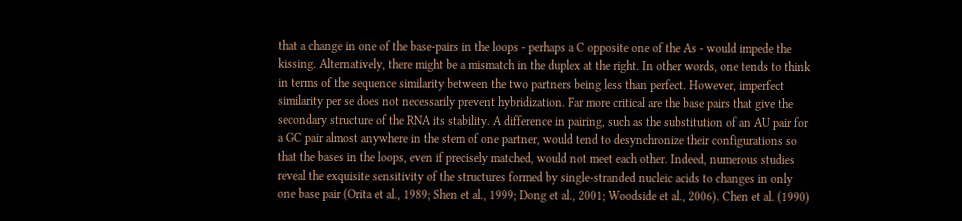that a change in one of the base-pairs in the loops - perhaps a C opposite one of the As - would impede the kissing. Alternatively, there might be a mismatch in the duplex at the right. In other words, one tends to think in terms of the sequence similarity between the two partners being less than perfect. However, imperfect similarity per se does not necessarily prevent hybridization. Far more critical are the base pairs that give the secondary structure of the RNA its stability. A difference in pairing, such as the substitution of an AU pair for a GC pair almost anywhere in the stem of one partner, would tend to desynchronize their configurations so that the bases in the loops, even if precisely matched, would not meet each other. Indeed, numerous studies reveal the exquisite sensitivity of the structures formed by single-stranded nucleic acids to changes in only one base pair (Orita et al., 1989; Shen et al., 1999; Dong et al., 2001; Woodside et al., 2006). Chen et al. (1990)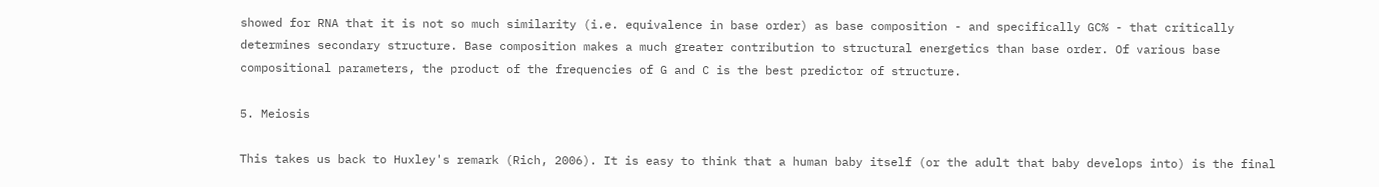showed for RNA that it is not so much similarity (i.e. equivalence in base order) as base composition - and specifically GC% - that critically determines secondary structure. Base composition makes a much greater contribution to structural energetics than base order. Of various base compositional parameters, the product of the frequencies of G and C is the best predictor of structure.

5. Meiosis

This takes us back to Huxley's remark (Rich, 2006). It is easy to think that a human baby itself (or the adult that baby develops into) is the final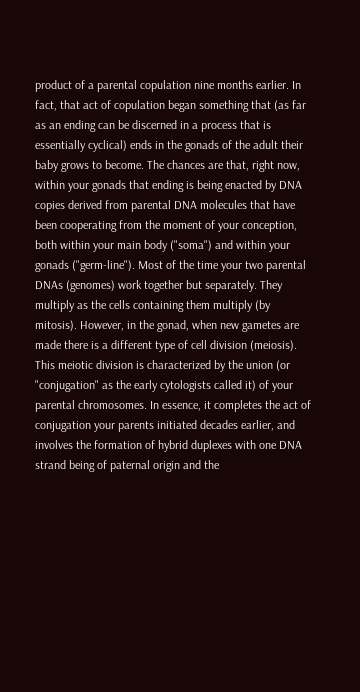product of a parental copulation nine months earlier. In fact, that act of copulation began something that (as far as an ending can be discerned in a process that is essentially cyclical) ends in the gonads of the adult their baby grows to become. The chances are that, right now, within your gonads that ending is being enacted by DNA copies derived from parental DNA molecules that have been cooperating from the moment of your conception, both within your main body ("soma") and within your gonads ("germ-line"). Most of the time your two parental DNAs (genomes) work together but separately. They multiply as the cells containing them multiply (by mitosis). However, in the gonad, when new gametes are made there is a different type of cell division (meiosis). This meiotic division is characterized by the union (or "conjugation" as the early cytologists called it) of your parental chromosomes. In essence, it completes the act of conjugation your parents initiated decades earlier, and involves the formation of hybrid duplexes with one DNA strand being of paternal origin and the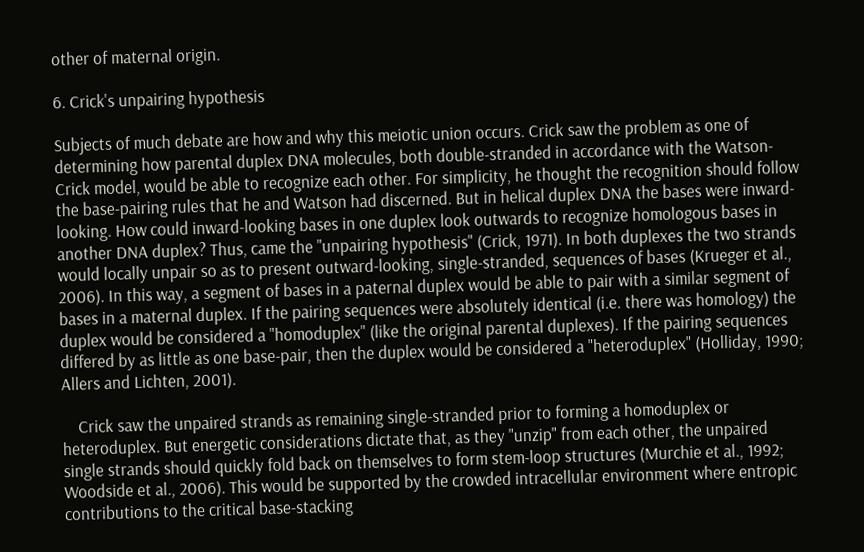other of maternal origin.

6. Crick's unpairing hypothesis

Subjects of much debate are how and why this meiotic union occurs. Crick saw the problem as one of determining how parental duplex DNA molecules, both double-stranded in accordance with the Watson-Crick model, would be able to recognize each other. For simplicity, he thought the recognition should follow the base-pairing rules that he and Watson had discerned. But in helical duplex DNA the bases were inward-looking. How could inward-looking bases in one duplex look outwards to recognize homologous bases in another DNA duplex? Thus, came the "unpairing hypothesis" (Crick, 1971). In both duplexes the two strands would locally unpair so as to present outward-looking, single-stranded, sequences of bases (Krueger et al., 2006). In this way, a segment of bases in a paternal duplex would be able to pair with a similar segment of bases in a maternal duplex. If the pairing sequences were absolutely identical (i.e. there was homology) the duplex would be considered a "homoduplex" (like the original parental duplexes). If the pairing sequences differed by as little as one base-pair, then the duplex would be considered a "heteroduplex" (Holliday, 1990; Allers and Lichten, 2001).

    Crick saw the unpaired strands as remaining single-stranded prior to forming a homoduplex or heteroduplex. But energetic considerations dictate that, as they "unzip" from each other, the unpaired single strands should quickly fold back on themselves to form stem-loop structures (Murchie et al., 1992; Woodside et al., 2006). This would be supported by the crowded intracellular environment where entropic contributions to the critical base-stacking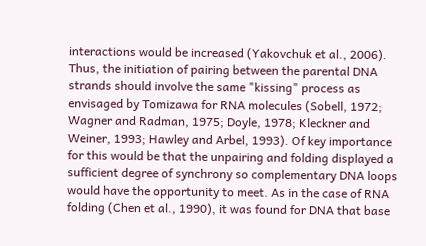interactions would be increased (Yakovchuk et al., 2006). Thus, the initiation of pairing between the parental DNA strands should involve the same "kissing" process as envisaged by Tomizawa for RNA molecules (Sobell, 1972; Wagner and Radman, 1975; Doyle, 1978; Kleckner and Weiner, 1993; Hawley and Arbel, 1993). Of key importance for this would be that the unpairing and folding displayed a sufficient degree of synchrony so complementary DNA loops would have the opportunity to meet. As in the case of RNA folding (Chen et al., 1990), it was found for DNA that base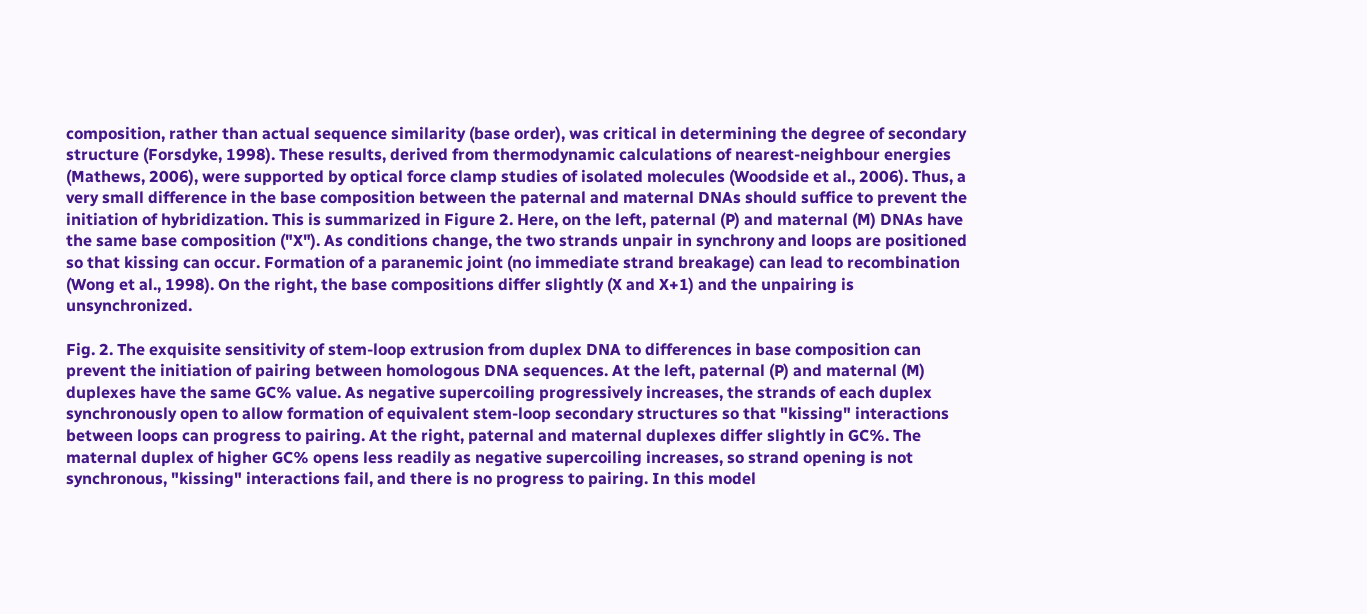composition, rather than actual sequence similarity (base order), was critical in determining the degree of secondary structure (Forsdyke, 1998). These results, derived from thermodynamic calculations of nearest-neighbour energies (Mathews, 2006), were supported by optical force clamp studies of isolated molecules (Woodside et al., 2006). Thus, a very small difference in the base composition between the paternal and maternal DNAs should suffice to prevent the initiation of hybridization. This is summarized in Figure 2. Here, on the left, paternal (P) and maternal (M) DNAs have the same base composition ("X"). As conditions change, the two strands unpair in synchrony and loops are positioned so that kissing can occur. Formation of a paranemic joint (no immediate strand breakage) can lead to recombination (Wong et al., 1998). On the right, the base compositions differ slightly (X and X+1) and the unpairing is unsynchronized.

Fig. 2. The exquisite sensitivity of stem-loop extrusion from duplex DNA to differences in base composition can prevent the initiation of pairing between homologous DNA sequences. At the left, paternal (P) and maternal (M) duplexes have the same GC% value. As negative supercoiling progressively increases, the strands of each duplex synchronously open to allow formation of equivalent stem-loop secondary structures so that "kissing" interactions between loops can progress to pairing. At the right, paternal and maternal duplexes differ slightly in GC%. The maternal duplex of higher GC% opens less readily as negative supercoiling increases, so strand opening is not synchronous, "kissing" interactions fail, and there is no progress to pairing. In this model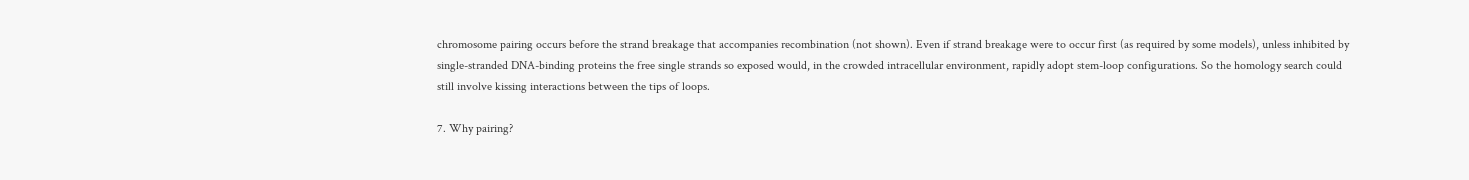chromosome pairing occurs before the strand breakage that accompanies recombination (not shown). Even if strand breakage were to occur first (as required by some models), unless inhibited by single-stranded DNA-binding proteins the free single strands so exposed would, in the crowded intracellular environment, rapidly adopt stem-loop configurations. So the homology search could still involve kissing interactions between the tips of loops.

7. Why pairing?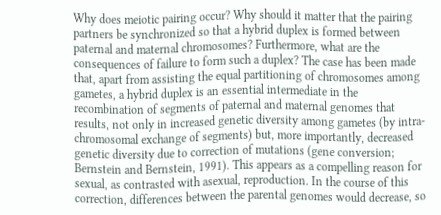Why does meiotic pairing occur? Why should it matter that the pairing partners be synchronized so that a hybrid duplex is formed between paternal and maternal chromosomes? Furthermore, what are the consequences of failure to form such a duplex? The case has been made that, apart from assisting the equal partitioning of chromosomes among gametes, a hybrid duplex is an essential intermediate in the recombination of segments of paternal and maternal genomes that results, not only in increased genetic diversity among gametes (by intra-chromosomal exchange of segments) but, more importantly, decreased genetic diversity due to correction of mutations (gene conversion; Bernstein and Bernstein, 1991). This appears as a compelling reason for sexual, as contrasted with asexual, reproduction. In the course of this correction, differences between the parental genomes would decrease, so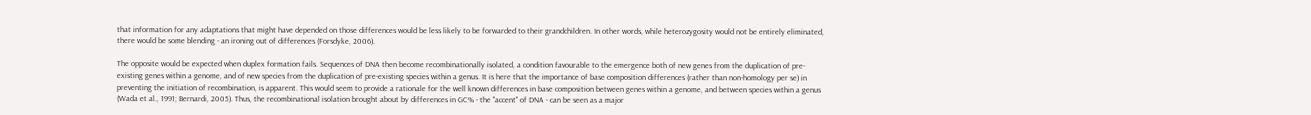that information for any adaptations that might have depended on those differences would be less likely to be forwarded to their grandchildren. In other words, while heterozygosity would not be entirely eliminated, there would be some blending - an ironing out of differences (Forsdyke, 2006).

The opposite would be expected when duplex formation fails. Sequences of DNA then become recombinationally isolated, a condition favourable to the emergence both of new genes from the duplication of pre-existing genes within a genome, and of new species from the duplication of pre-existing species within a genus. It is here that the importance of base composition differences (rather than non-homology per se) in preventing the initiation of recombination, is apparent. This would seem to provide a rationale for the well known differences in base composition between genes within a genome, and between species within a genus (Wada et al., 1991; Bernardi, 2005). Thus, the recombinational isolation brought about by differences in GC% - the "accent" of DNA - can be seen as a major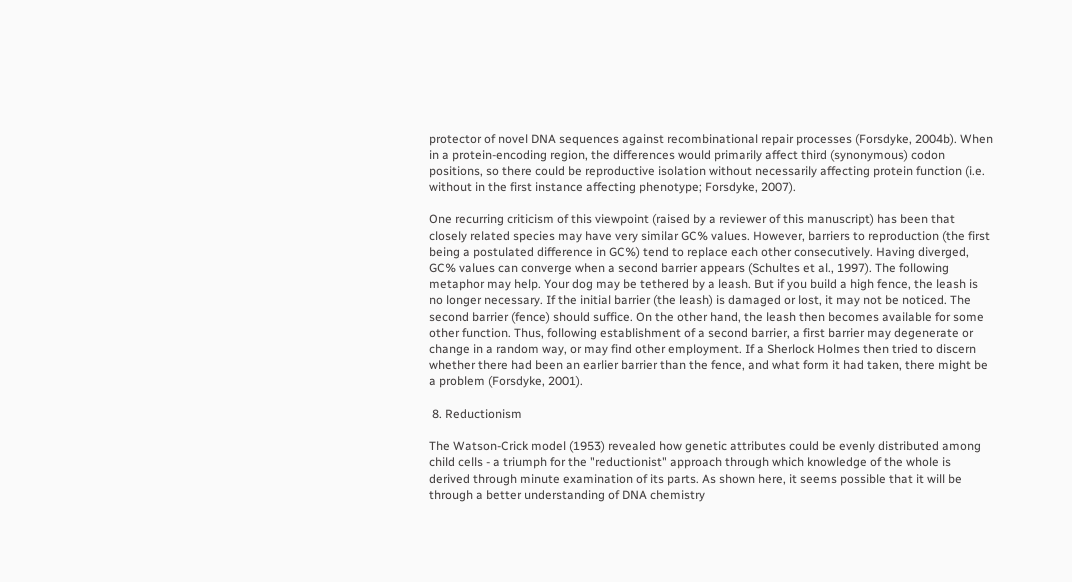protector of novel DNA sequences against recombinational repair processes (Forsdyke, 2004b). When in a protein-encoding region, the differences would primarily affect third (synonymous) codon positions, so there could be reproductive isolation without necessarily affecting protein function (i.e. without in the first instance affecting phenotype; Forsdyke, 2007).

One recurring criticism of this viewpoint (raised by a reviewer of this manuscript) has been that closely related species may have very similar GC% values. However, barriers to reproduction (the first being a postulated difference in GC%) tend to replace each other consecutively. Having diverged, GC% values can converge when a second barrier appears (Schultes et al., 1997). The following metaphor may help. Your dog may be tethered by a leash. But if you build a high fence, the leash is no longer necessary. If the initial barrier (the leash) is damaged or lost, it may not be noticed. The second barrier (fence) should suffice. On the other hand, the leash then becomes available for some other function. Thus, following establishment of a second barrier, a first barrier may degenerate or change in a random way, or may find other employment. If a Sherlock Holmes then tried to discern whether there had been an earlier barrier than the fence, and what form it had taken, there might be a problem (Forsdyke, 2001).

 8. Reductionism

The Watson-Crick model (1953) revealed how genetic attributes could be evenly distributed among child cells - a triumph for the "reductionist" approach through which knowledge of the whole is derived through minute examination of its parts. As shown here, it seems possible that it will be through a better understanding of DNA chemistry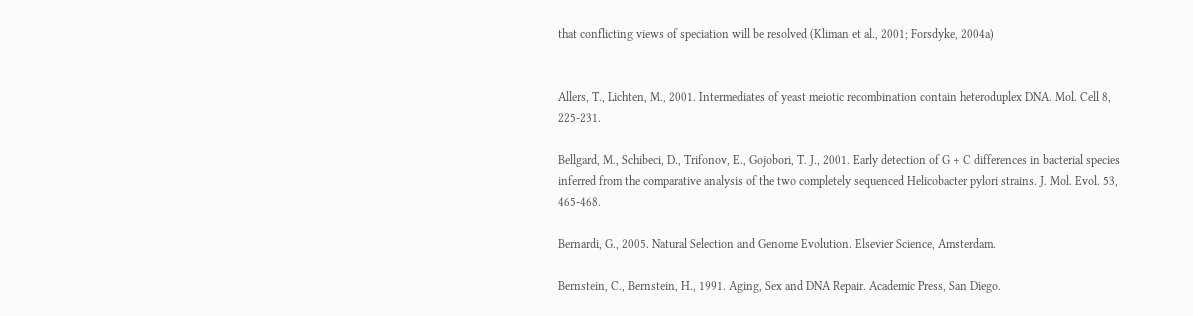that conflicting views of speciation will be resolved (Kliman et al., 2001; Forsdyke, 2004a)


Allers, T., Lichten, M., 2001. Intermediates of yeast meiotic recombination contain heteroduplex DNA. Mol. Cell 8, 225-231.

Bellgard, M., Schibeci, D., Trifonov, E., Gojobori, T. J., 2001. Early detection of G + C differences in bacterial species inferred from the comparative analysis of the two completely sequenced Helicobacter pylori strains. J. Mol. Evol. 53, 465-468.

Bernardi, G., 2005. Natural Selection and Genome Evolution. Elsevier Science, Amsterdam.

Bernstein, C., Bernstein, H., 1991. Aging, Sex and DNA Repair. Academic Press, San Diego.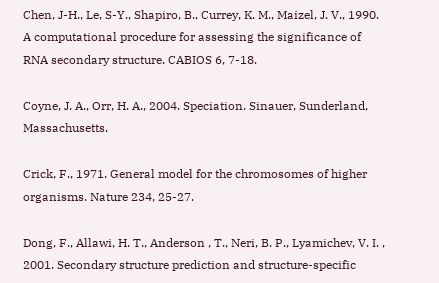Chen, J-H., Le, S-Y., Shapiro, B., Currey, K. M., Maizel, J. V., 1990. A computational procedure for assessing the significance of RNA secondary structure. CABIOS 6, 7-18.

Coyne, J. A., Orr, H. A., 2004. Speciation. Sinauer, Sunderland, Massachusetts.

Crick, F., 1971. General model for the chromosomes of higher organisms. Nature 234, 25-27.

Dong, F., Allawi, H. T., Anderson , T., Neri, B. P., Lyamichev, V. I. , 2001. Secondary structure prediction and structure-specific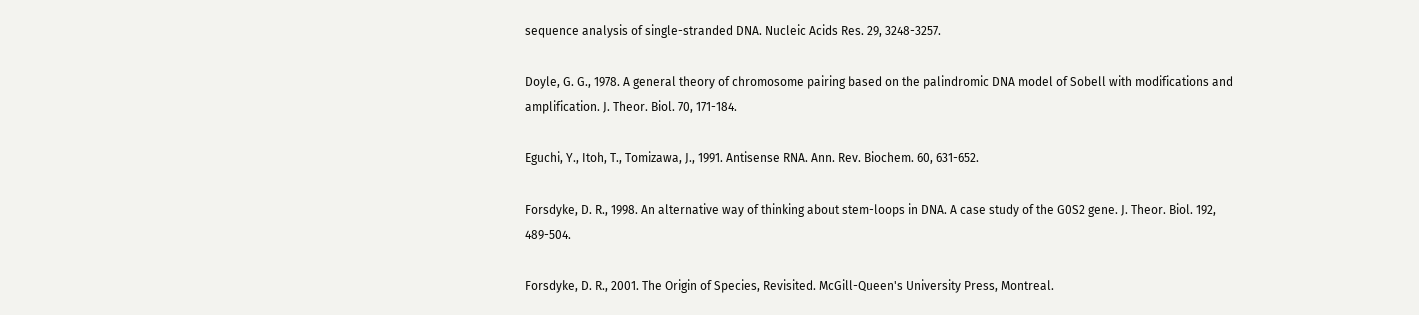sequence analysis of single-stranded DNA. Nucleic Acids Res. 29, 3248-3257.

Doyle, G. G., 1978. A general theory of chromosome pairing based on the palindromic DNA model of Sobell with modifications and amplification. J. Theor. Biol. 70, 171-184.

Eguchi, Y., Itoh, T., Tomizawa, J., 1991. Antisense RNA. Ann. Rev. Biochem. 60, 631-652.

Forsdyke, D. R., 1998. An alternative way of thinking about stem-loops in DNA. A case study of the G0S2 gene. J. Theor. Biol. 192, 489-504.

Forsdyke, D. R., 2001. The Origin of Species, Revisited. McGill-Queen's University Press, Montreal.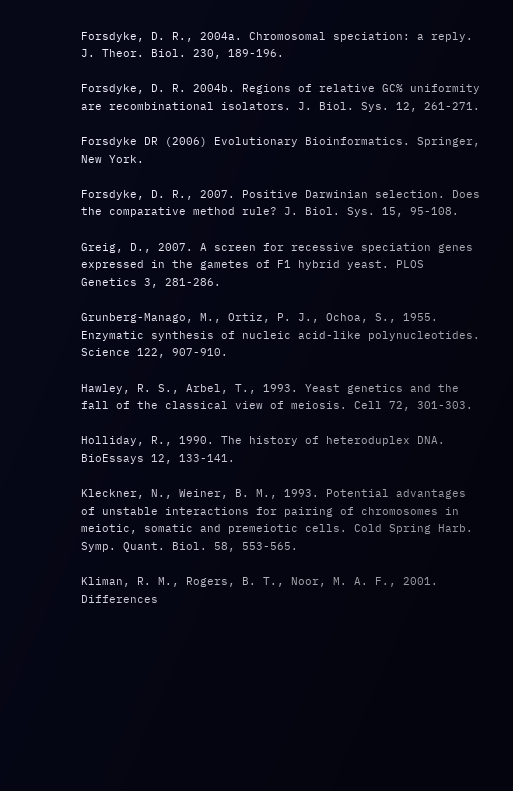Forsdyke, D. R., 2004a. Chromosomal speciation: a reply. J. Theor. Biol. 230, 189-196.

Forsdyke, D. R. 2004b. Regions of relative GC% uniformity are recombinational isolators. J. Biol. Sys. 12, 261-271.

Forsdyke DR (2006) Evolutionary Bioinformatics. Springer, New York.

Forsdyke, D. R., 2007. Positive Darwinian selection. Does the comparative method rule? J. Biol. Sys. 15, 95-108.

Greig, D., 2007. A screen for recessive speciation genes expressed in the gametes of F1 hybrid yeast. PLOS Genetics 3, 281-286.

Grunberg-Manago, M., Ortiz, P. J., Ochoa, S., 1955. Enzymatic synthesis of nucleic acid-like polynucleotides. Science 122, 907-910.

Hawley, R. S., Arbel, T., 1993. Yeast genetics and the fall of the classical view of meiosis. Cell 72, 301-303.

Holliday, R., 1990. The history of heteroduplex DNA. BioEssays 12, 133-141.

Kleckner, N., Weiner, B. M., 1993. Potential advantages of unstable interactions for pairing of chromosomes in meiotic, somatic and premeiotic cells. Cold Spring Harb. Symp. Quant. Biol. 58, 553-565.

Kliman, R. M., Rogers, B. T., Noor, M. A. F., 2001. Differences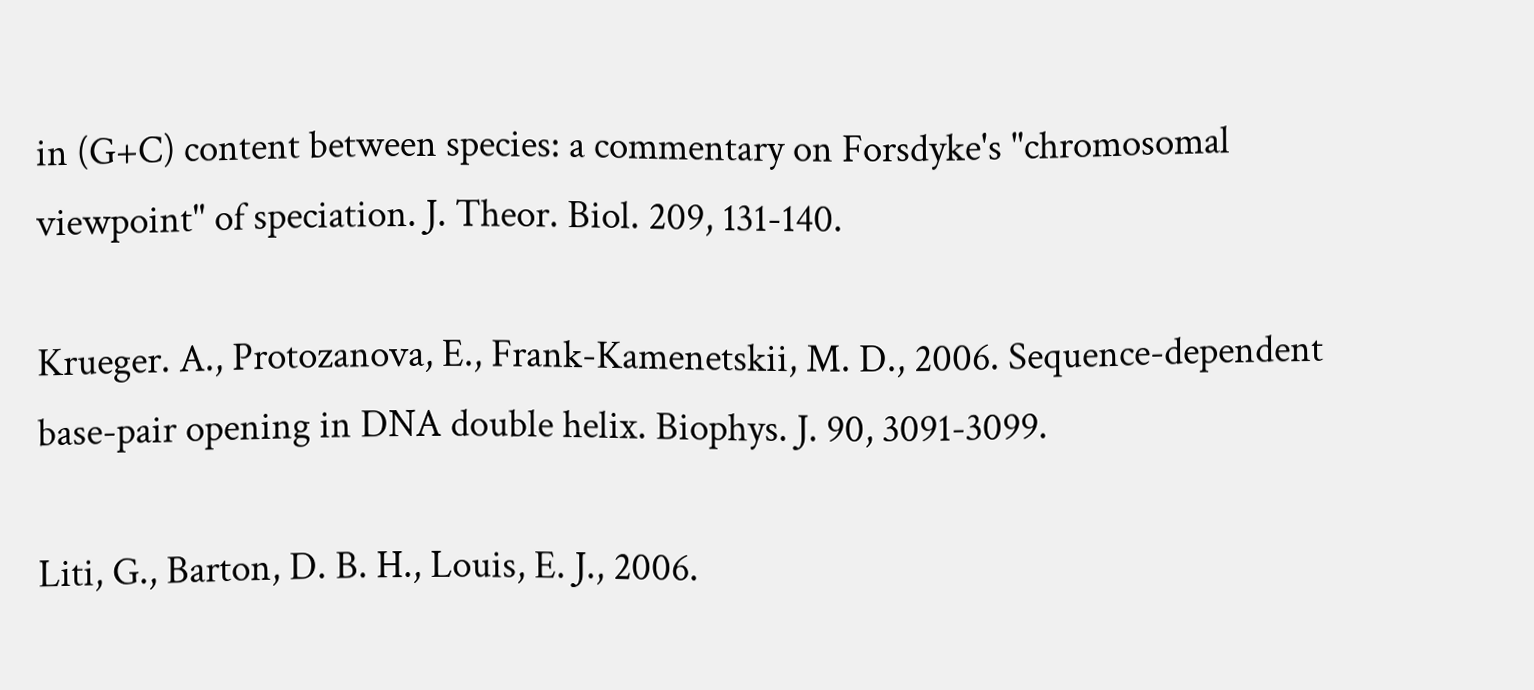in (G+C) content between species: a commentary on Forsdyke's "chromosomal viewpoint" of speciation. J. Theor. Biol. 209, 131-140.

Krueger. A., Protozanova, E., Frank-Kamenetskii, M. D., 2006. Sequence-dependent base-pair opening in DNA double helix. Biophys. J. 90, 3091-3099.

Liti, G., Barton, D. B. H., Louis, E. J., 2006.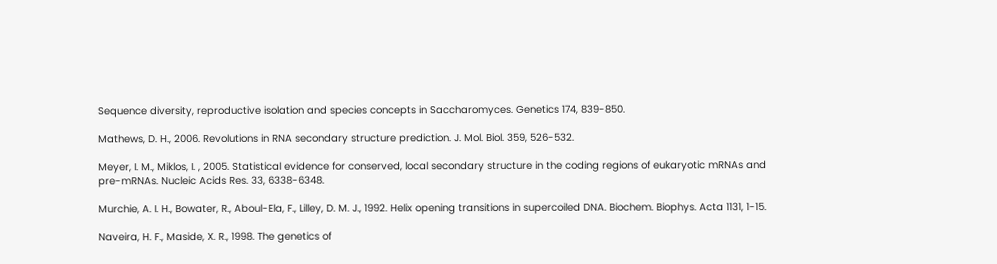Sequence diversity, reproductive isolation and species concepts in Saccharomyces. Genetics 174, 839-850.

Mathews, D. H., 2006. Revolutions in RNA secondary structure prediction. J. Mol. Biol. 359, 526-532.

Meyer, I. M., Miklos, I. , 2005. Statistical evidence for conserved, local secondary structure in the coding regions of eukaryotic mRNAs and pre-mRNAs. Nucleic Acids Res. 33, 6338-6348.

Murchie, A. I. H., Bowater, R., Aboul-Ela, F., Lilley, D. M. J., 1992. Helix opening transitions in supercoiled DNA. Biochem. Biophys. Acta 1131, 1-15.

Naveira, H. F., Maside, X. R., 1998. The genetics of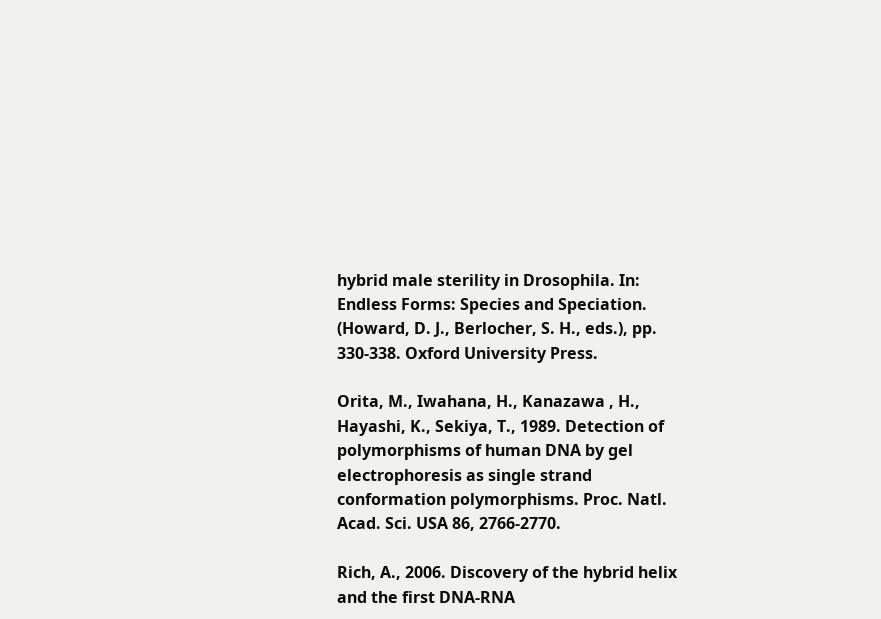hybrid male sterility in Drosophila. In: Endless Forms: Species and Speciation. (Howard, D. J., Berlocher, S. H., eds.), pp. 330-338. Oxford University Press.

Orita, M., Iwahana, H., Kanazawa , H., Hayashi, K., Sekiya, T., 1989. Detection of polymorphisms of human DNA by gel electrophoresis as single strand conformation polymorphisms. Proc. Natl. Acad. Sci. USA 86, 2766-2770.

Rich, A., 2006. Discovery of the hybrid helix and the first DNA-RNA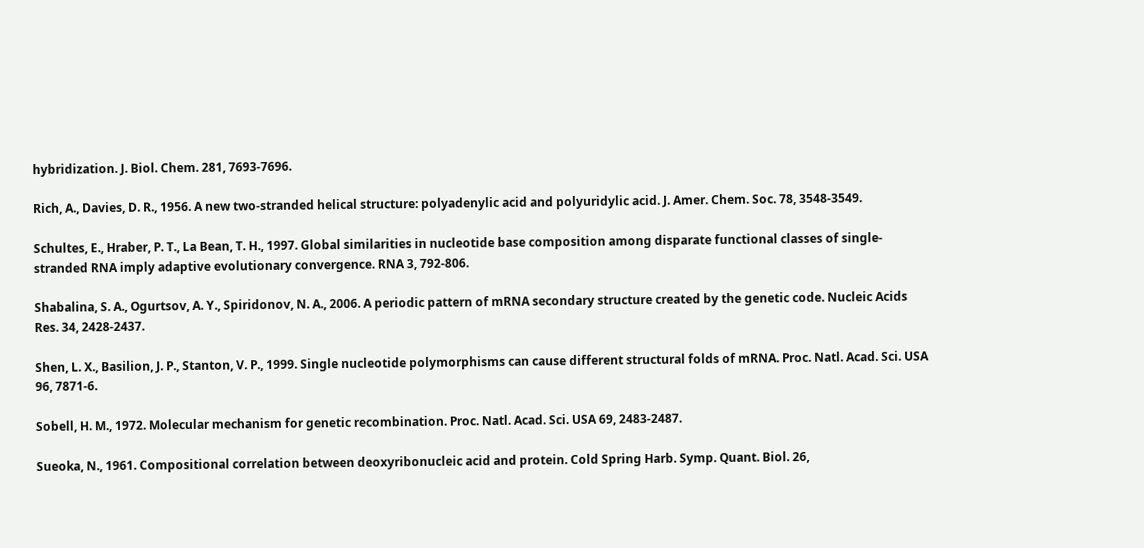hybridization. J. Biol. Chem. 281, 7693-7696.

Rich, A., Davies, D. R., 1956. A new two-stranded helical structure: polyadenylic acid and polyuridylic acid. J. Amer. Chem. Soc. 78, 3548-3549.

Schultes, E., Hraber, P. T., La Bean, T. H., 1997. Global similarities in nucleotide base composition among disparate functional classes of single-stranded RNA imply adaptive evolutionary convergence. RNA 3, 792-806.

Shabalina, S. A., Ogurtsov, A. Y., Spiridonov, N. A., 2006. A periodic pattern of mRNA secondary structure created by the genetic code. Nucleic Acids Res. 34, 2428-2437.

Shen, L. X., Basilion, J. P., Stanton, V. P., 1999. Single nucleotide polymorphisms can cause different structural folds of mRNA. Proc. Natl. Acad. Sci. USA 96, 7871-6.

Sobell, H. M., 1972. Molecular mechanism for genetic recombination. Proc. Natl. Acad. Sci. USA 69, 2483-2487.

Sueoka, N., 1961. Compositional correlation between deoxyribonucleic acid and protein. Cold Spring Harb. Symp. Quant. Biol. 26,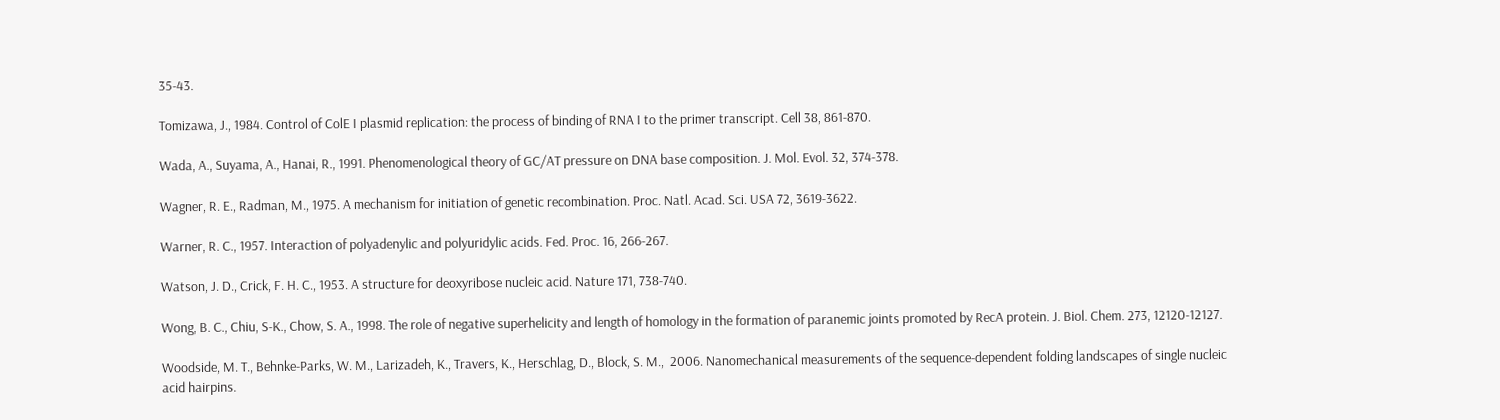35-43.

Tomizawa, J., 1984. Control of ColE I plasmid replication: the process of binding of RNA I to the primer transcript. Cell 38, 861-870.

Wada, A., Suyama, A., Hanai, R., 1991. Phenomenological theory of GC/AT pressure on DNA base composition. J. Mol. Evol. 32, 374-378.

Wagner, R. E., Radman, M., 1975. A mechanism for initiation of genetic recombination. Proc. Natl. Acad. Sci. USA 72, 3619-3622.

Warner, R. C., 1957. Interaction of polyadenylic and polyuridylic acids. Fed. Proc. 16, 266-267.

Watson, J. D., Crick, F. H. C., 1953. A structure for deoxyribose nucleic acid. Nature 171, 738-740.

Wong, B. C., Chiu, S-K., Chow, S. A., 1998. The role of negative superhelicity and length of homology in the formation of paranemic joints promoted by RecA protein. J. Biol. Chem. 273, 12120-12127.

Woodside, M. T., Behnke-Parks, W. M., Larizadeh, K., Travers, K., Herschlag, D., Block, S. M.,  2006. Nanomechanical measurements of the sequence-dependent folding landscapes of single nucleic acid hairpins.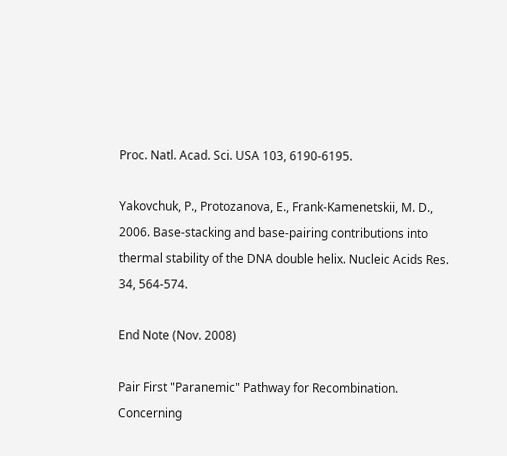Proc. Natl. Acad. Sci. USA 103, 6190-6195.

Yakovchuk, P., Protozanova, E., Frank-Kamenetskii, M. D., 2006. Base-stacking and base-pairing contributions into thermal stability of the DNA double helix. Nucleic Acids Res. 34, 564-574.

End Note (Nov. 2008)

Pair First "Paranemic" Pathway for Recombination. Concerning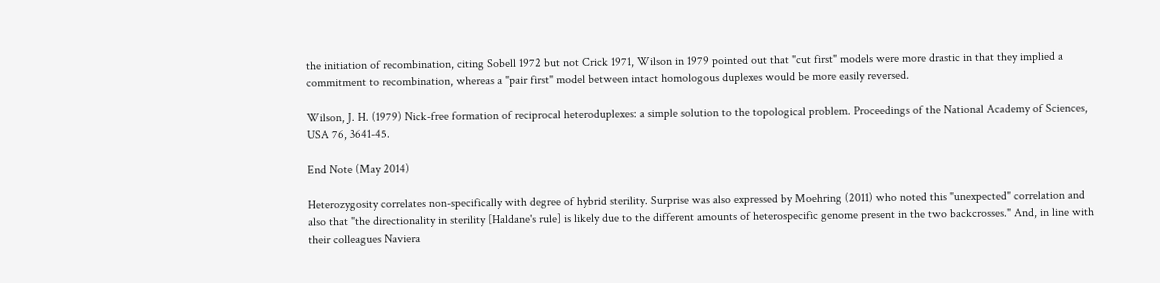the initiation of recombination, citing Sobell 1972 but not Crick 1971, Wilson in 1979 pointed out that "cut first" models were more drastic in that they implied a commitment to recombination, whereas a "pair first" model between intact homologous duplexes would be more easily reversed.

Wilson, J. H. (1979) Nick-free formation of reciprocal heteroduplexes: a simple solution to the topological problem. Proceedings of the National Academy of Sciences, USA 76, 3641-45.

End Note (May 2014)

Heterozygosity correlates non-specifically with degree of hybrid sterility. Surprise was also expressed by Moehring (2011) who noted this "unexpected" correlation and also that "the directionality in sterility [Haldane's rule] is likely due to the different amounts of heterospecific genome present in the two backcrosses." And, in line with their colleagues Naviera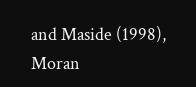and Maside (1998), Moran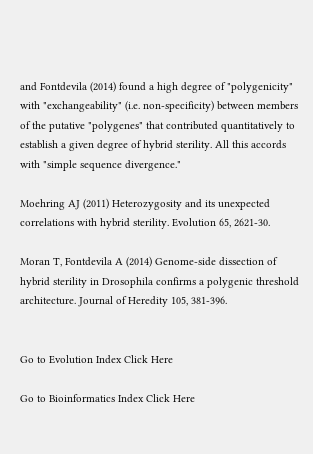and Fontdevila (2014) found a high degree of "polygenicity" with "exchangeability" (i.e. non-specificity) between members of the putative "polygenes" that contributed quantitatively to establish a given degree of hybrid sterility. All this accords with "simple sequence divergence."

Moehring AJ (2011) Heterozygosity and its unexpected correlations with hybrid sterility. Evolution 65, 2621-30.

Moran T, Fontdevila A (2014) Genome-side dissection of hybrid sterility in Drosophila confirms a polygenic threshold architecture. Journal of Heredity 105, 381-396.


Go to Evolution Index Click Here

Go to Bioinformatics Index Click Here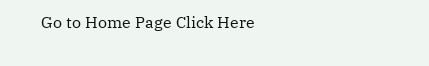Go to Home Page Click Here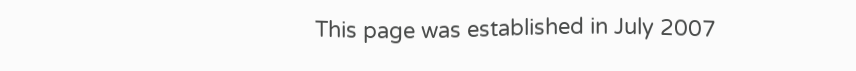This page was established in July 2007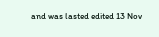and was lasted edited 13 Nov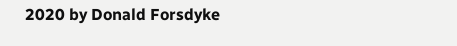2020 by Donald Forsdyke